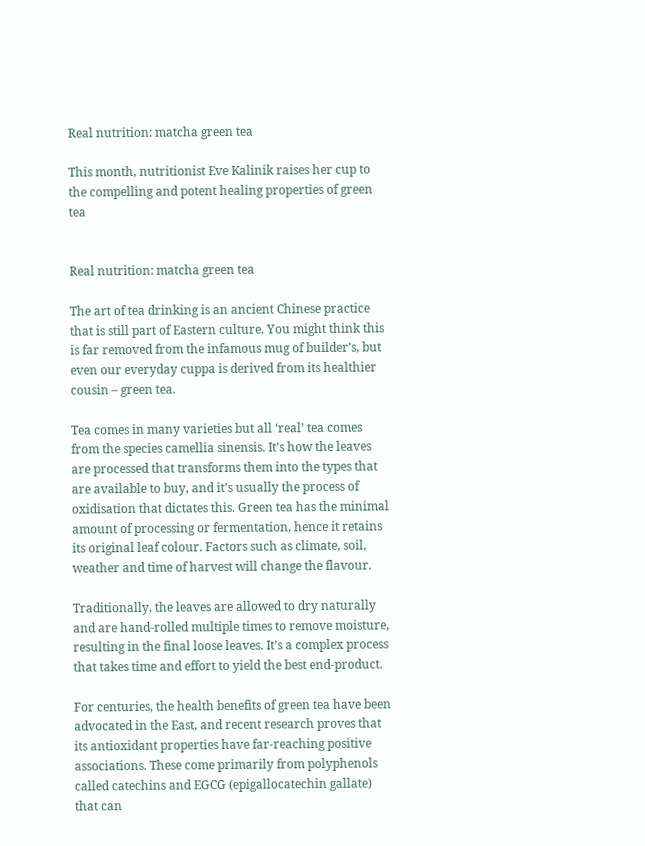Real nutrition: matcha green tea

This month, nutritionist Eve Kalinik raises her cup to the compelling and potent healing properties of green tea


Real nutrition: matcha green tea

The art of tea drinking is an ancient Chinese practice that is still part of Eastern culture. You might think this is far removed from the infamous mug of builder’s, but even our everyday cuppa is derived from its healthier cousin – green tea.

Tea comes in many varieties but all ‘real’ tea comes from the species camellia sinensis. It’s how the leaves are processed that transforms them into the types that are available to buy, and it’s usually the process of oxidisation that dictates this. Green tea has the minimal amount of processing or fermentation, hence it retains its original leaf colour. Factors such as climate, soil, weather and time of harvest will change the flavour.

Traditionally, the leaves are allowed to dry naturally and are hand-rolled multiple times to remove moisture, resulting in the final loose leaves. It’s a complex process that takes time and effort to yield the best end-product.

For centuries, the health benefits of green tea have been advocated in the East, and recent research proves that its antioxidant properties have far-reaching positive associations. These come primarily from polyphenols called catechins and EGCG (epigallocatechin gallate) that can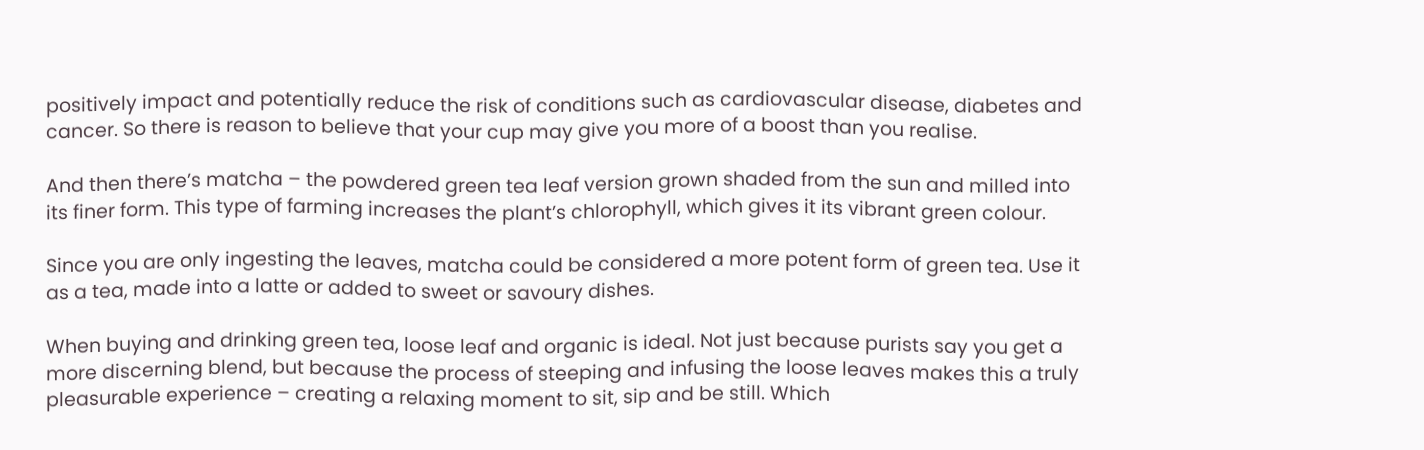positively impact and potentially reduce the risk of conditions such as cardiovascular disease, diabetes and cancer. So there is reason to believe that your cup may give you more of a boost than you realise.

And then there’s matcha – the powdered green tea leaf version grown shaded from the sun and milled into its finer form. This type of farming increases the plant’s chlorophyll, which gives it its vibrant green colour.

Since you are only ingesting the leaves, matcha could be considered a more potent form of green tea. Use it as a tea, made into a latte or added to sweet or savoury dishes.

When buying and drinking green tea, loose leaf and organic is ideal. Not just because purists say you get a more discerning blend, but because the process of steeping and infusing the loose leaves makes this a truly pleasurable experience – creating a relaxing moment to sit, sip and be still. Which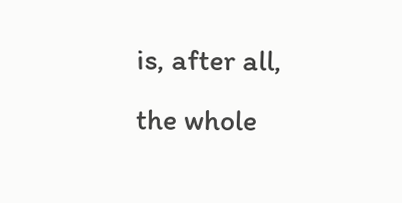is, after all, the whole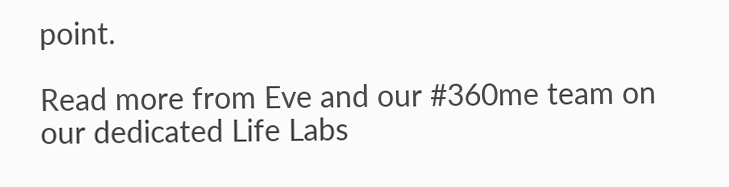point.

Read more from Eve and our #360me team on our dedicated Life Labs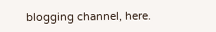blogging channel, here.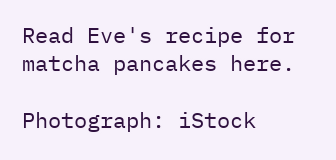Read Eve's recipe for matcha pancakes here.

Photograph: iStock